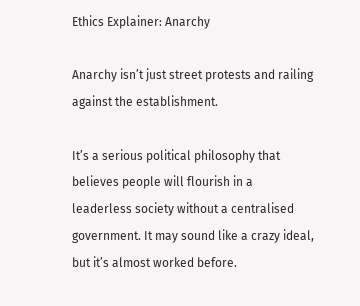Ethics Explainer: Anarchy

Anarchy isn’t just street protests and railing against the establishment.

It’s a serious political philosophy that believes people will flourish in a leaderless society without a centralised government. It may sound like a crazy ideal, but it’s almost worked before.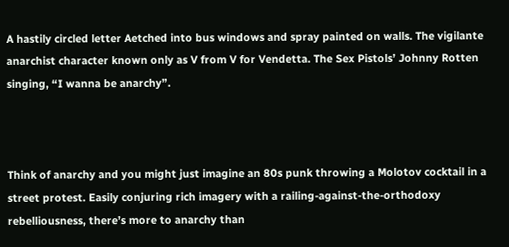A hastily circled letter Aetched into bus windows and spray painted on walls. The vigilante anarchist character known only as V from V for Vendetta. The Sex Pistols’ Johnny Rotten singing, “I wanna be anarchy”.



Think of anarchy and you might just imagine an 80s punk throwing a Molotov cocktail in a street protest. Easily conjuring rich imagery with a railing-against-the-orthodoxy rebelliousness, there’s more to anarchy than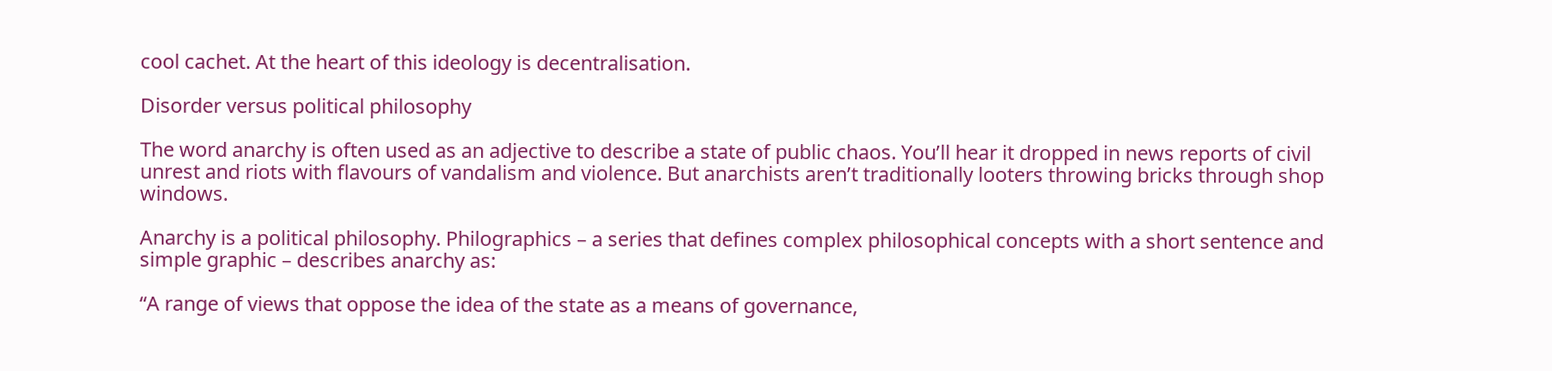cool cachet. At the heart of this ideology is decentralisation.

Disorder versus political philosophy

The word anarchy is often used as an adjective to describe a state of public chaos. You’ll hear it dropped in news reports of civil unrest and riots with flavours of vandalism and violence. But anarchists aren’t traditionally looters throwing bricks through shop windows.

Anarchy is a political philosophy. Philographics – a series that defines complex philosophical concepts with a short sentence and simple graphic – describes anarchy as:

“A range of views that oppose the idea of the state as a means of governance,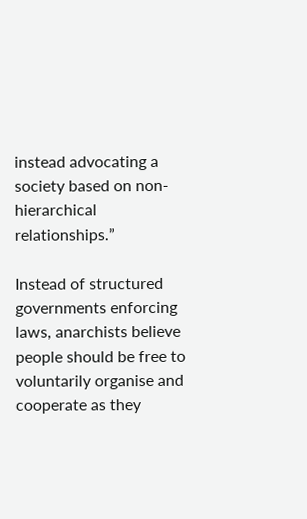instead advocating a society based on non-hierarchical relationships.”

Instead of structured governments enforcing laws, anarchists believe people should be free to voluntarily organise and cooperate as they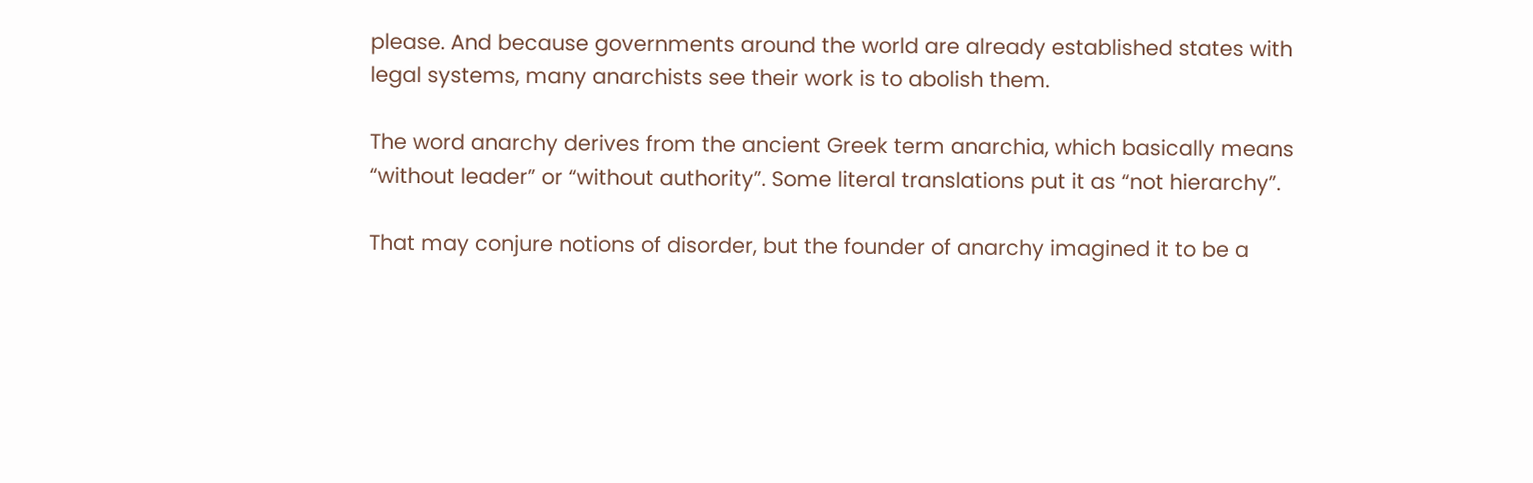please. And because governments around the world are already established states with legal systems, many anarchists see their work is to abolish them.

The word anarchy derives from the ancient Greek term anarchia, which basically means “without leader” or “without authority”. Some literal translations put it as “not hierarchy”.

That may conjure notions of disorder, but the founder of anarchy imagined it to be a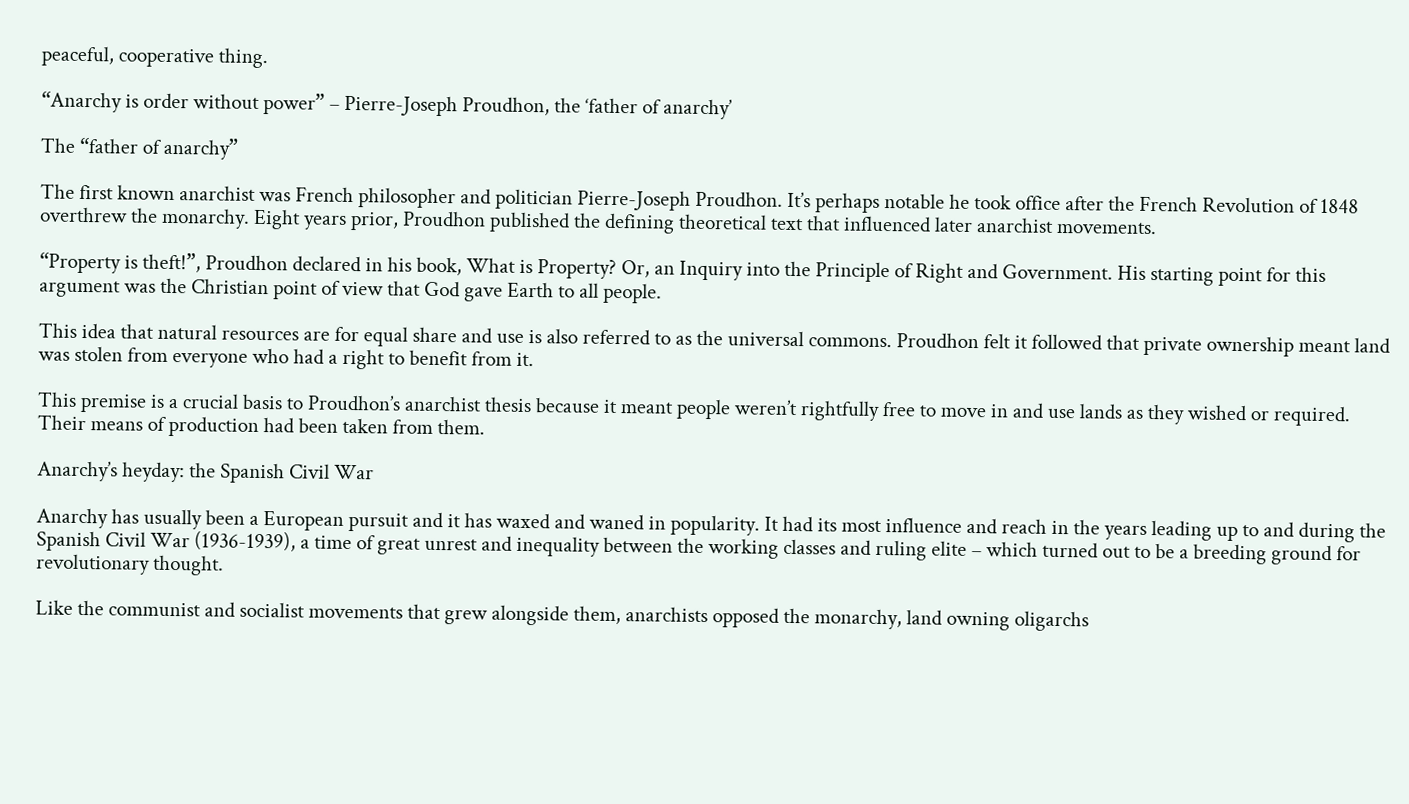peaceful, cooperative thing.

“Anarchy is order without power” – Pierre-Joseph Proudhon, the ‘father of anarchy’

The “father of anarchy”

The first known anarchist was French philosopher and politician Pierre-Joseph Proudhon. It’s perhaps notable he took office after the French Revolution of 1848 overthrew the monarchy. Eight years prior, Proudhon published the defining theoretical text that influenced later anarchist movements.

“Property is theft!”, Proudhon declared in his book, What is Property? Or, an Inquiry into the Principle of Right and Government. His starting point for this argument was the Christian point of view that God gave Earth to all people.

This idea that natural resources are for equal share and use is also referred to as the universal commons. Proudhon felt it followed that private ownership meant land was stolen from everyone who had a right to benefit from it.

This premise is a crucial basis to Proudhon’s anarchist thesis because it meant people weren’t rightfully free to move in and use lands as they wished or required. Their means of production had been taken from them.

Anarchy’s heyday: the Spanish Civil War

Anarchy has usually been a European pursuit and it has waxed and waned in popularity. It had its most influence and reach in the years leading up to and during the Spanish Civil War (1936-1939), a time of great unrest and inequality between the working classes and ruling elite – which turned out to be a breeding ground for revolutionary thought.

Like the communist and socialist movements that grew alongside them, anarchists opposed the monarchy, land owning oligarchs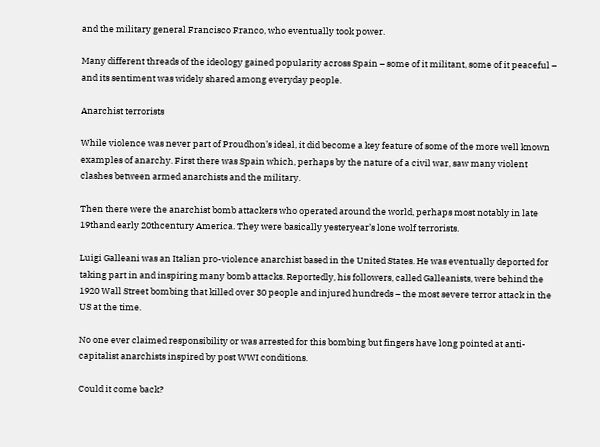and the military general Francisco Franco, who eventually took power.

Many different threads of the ideology gained popularity across Spain – some of it militant, some of it peaceful – and its sentiment was widely shared among everyday people.

Anarchist terrorists

While violence was never part of Proudhon’s ideal, it did become a key feature of some of the more well known examples of anarchy. First there was Spain which, perhaps by the nature of a civil war, saw many violent clashes between armed anarchists and the military.

Then there were the anarchist bomb attackers who operated around the world, perhaps most notably in late 19thand early 20thcentury America. They were basically yesteryear’s lone wolf terrorists.

Luigi Galleani was an Italian pro-violence anarchist based in the United States. He was eventually deported for taking part in and inspiring many bomb attacks. Reportedly, his followers, called Galleanists, were behind the 1920 Wall Street bombing that killed over 30 people and injured hundreds – the most severe terror attack in the US at the time.

No one ever claimed responsibility or was arrested for this bombing but fingers have long pointed at anti-capitalist anarchists inspired by post WWI conditions.

Could it come back?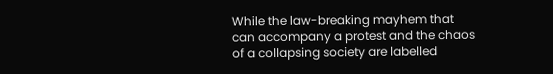While the law-breaking mayhem that can accompany a protest and the chaos of a collapsing society are labelled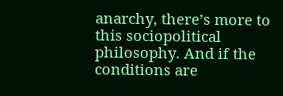anarchy, there’s more to this sociopolitical philosophy. And if the conditions are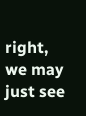right, we may just see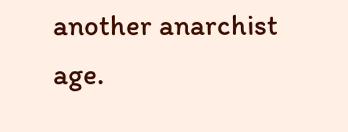another anarchist age.